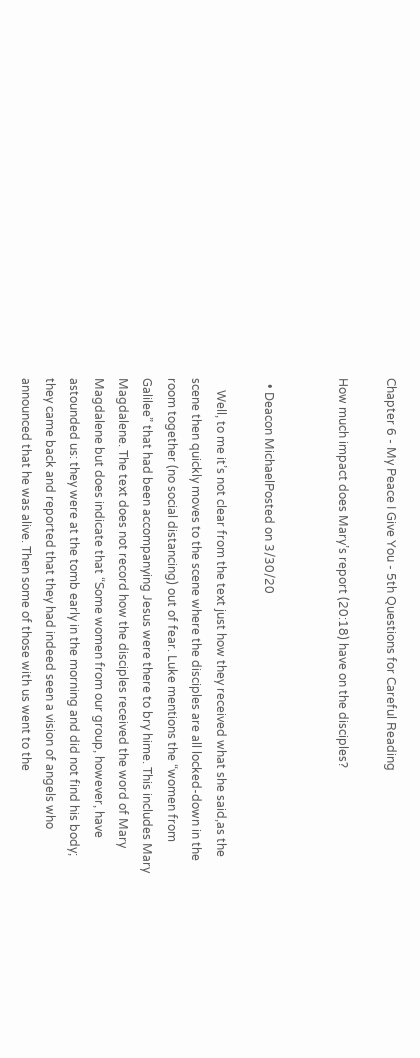Chapter 6 - My Peace I Give You - 5th Questions for Careful Reading

How much impact does Mary’s report (20:18) have on the disciples?


  • Deacon MichaelPosted on 3/30/20

    Well, to me it’s not clear from the text just how they received what she said,as the scene then quickly moves to the scene where the disciples are all locked-down in the room together (no social distancing) out of fear. Luke mentions the “women from Galilee” that had been accompanying Jesus were there to bry hime. This includes Mary Magdalene. The text does not record how the disciples received the word of Mary Magdalene but does indicate that “Some women from our group, however, have astounded us: they were at the tomb early in the morning and did not find his body; they came back and reported that they had indeed seen a vision of angels who announced that he was alive. Then some of those with us went to the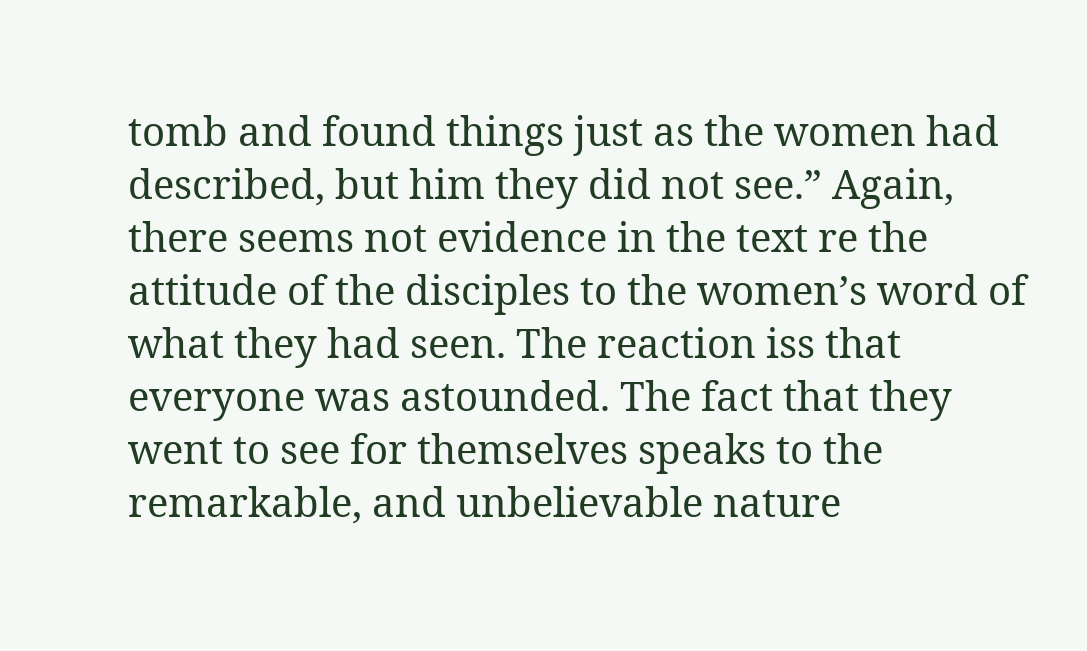tomb and found things just as the women had described, but him they did not see.” Again, there seems not evidence in the text re the attitude of the disciples to the women’s word of what they had seen. The reaction iss that everyone was astounded. The fact that they went to see for themselves speaks to the remarkable, and unbelievable nature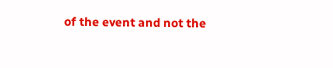of the event and not the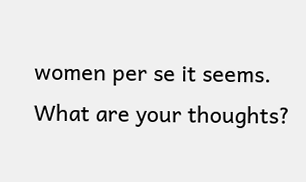women per se it seems. What are your thoughts?